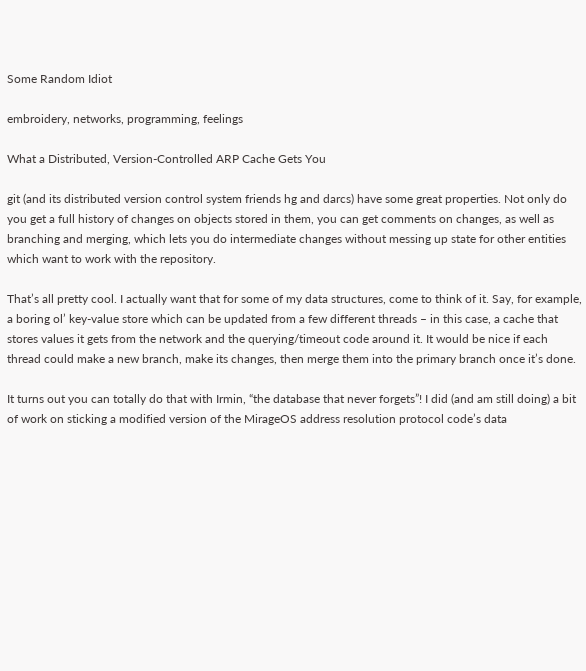Some Random Idiot

embroidery, networks, programming, feelings

What a Distributed, Version-Controlled ARP Cache Gets You

git (and its distributed version control system friends hg and darcs) have some great properties. Not only do you get a full history of changes on objects stored in them, you can get comments on changes, as well as branching and merging, which lets you do intermediate changes without messing up state for other entities which want to work with the repository.

That’s all pretty cool. I actually want that for some of my data structures, come to think of it. Say, for example, a boring ol’ key-value store which can be updated from a few different threads – in this case, a cache that stores values it gets from the network and the querying/timeout code around it. It would be nice if each thread could make a new branch, make its changes, then merge them into the primary branch once it’s done.

It turns out you can totally do that with Irmin, “the database that never forgets”! I did (and am still doing) a bit of work on sticking a modified version of the MirageOS address resolution protocol code’s data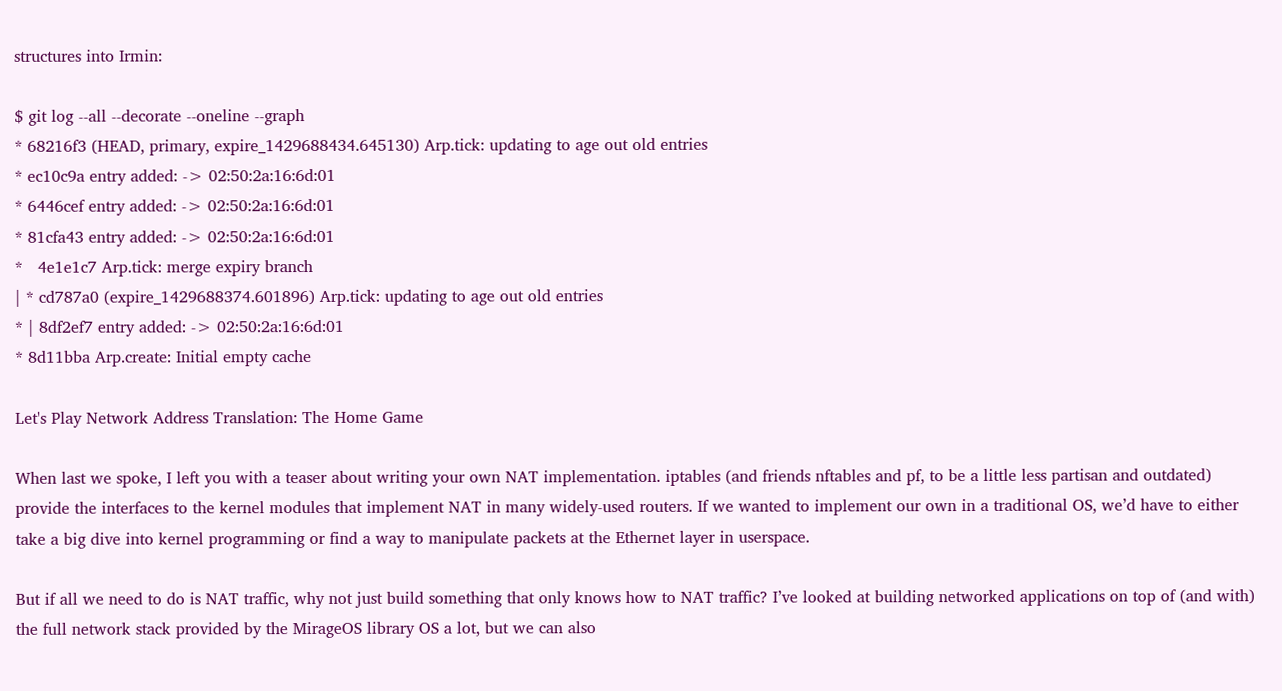structures into Irmin:

$ git log --all --decorate --oneline --graph
* 68216f3 (HEAD, primary, expire_1429688434.645130) Arp.tick: updating to age out old entries
* ec10c9a entry added: -> 02:50:2a:16:6d:01
* 6446cef entry added: -> 02:50:2a:16:6d:01
* 81cfa43 entry added: -> 02:50:2a:16:6d:01
*   4e1e1c7 Arp.tick: merge expiry branch
| * cd787a0 (expire_1429688374.601896) Arp.tick: updating to age out old entries
* | 8df2ef7 entry added: -> 02:50:2a:16:6d:01
* 8d11bba Arp.create: Initial empty cache

Let's Play Network Address Translation: The Home Game

When last we spoke, I left you with a teaser about writing your own NAT implementation. iptables (and friends nftables and pf, to be a little less partisan and outdated) provide the interfaces to the kernel modules that implement NAT in many widely-used routers. If we wanted to implement our own in a traditional OS, we’d have to either take a big dive into kernel programming or find a way to manipulate packets at the Ethernet layer in userspace.

But if all we need to do is NAT traffic, why not just build something that only knows how to NAT traffic? I’ve looked at building networked applications on top of (and with) the full network stack provided by the MirageOS library OS a lot, but we can also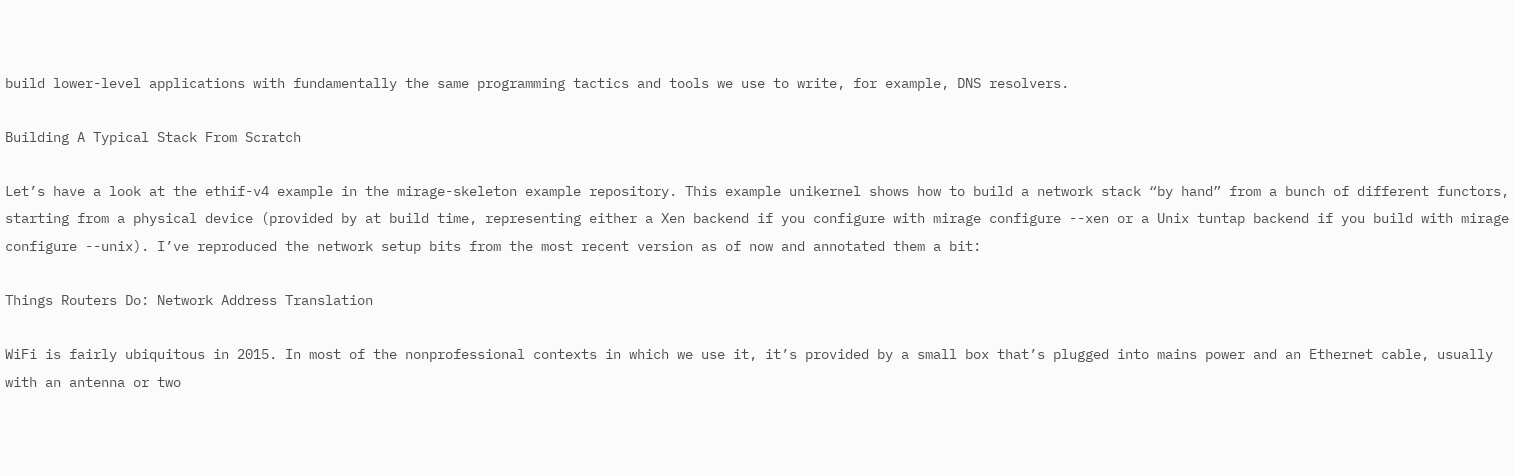build lower-level applications with fundamentally the same programming tactics and tools we use to write, for example, DNS resolvers.

Building A Typical Stack From Scratch

Let’s have a look at the ethif-v4 example in the mirage-skeleton example repository. This example unikernel shows how to build a network stack “by hand” from a bunch of different functors, starting from a physical device (provided by at build time, representing either a Xen backend if you configure with mirage configure --xen or a Unix tuntap backend if you build with mirage configure --unix). I’ve reproduced the network setup bits from the most recent version as of now and annotated them a bit:

Things Routers Do: Network Address Translation

WiFi is fairly ubiquitous in 2015. In most of the nonprofessional contexts in which we use it, it’s provided by a small box that’s plugged into mains power and an Ethernet cable, usually with an antenna or two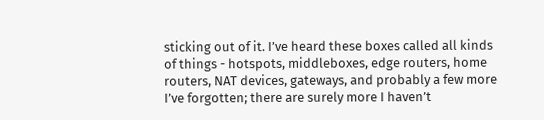sticking out of it. I’ve heard these boxes called all kinds of things - hotspots, middleboxes, edge routers, home routers, NAT devices, gateways, and probably a few more I’ve forgotten; there are surely more I haven’t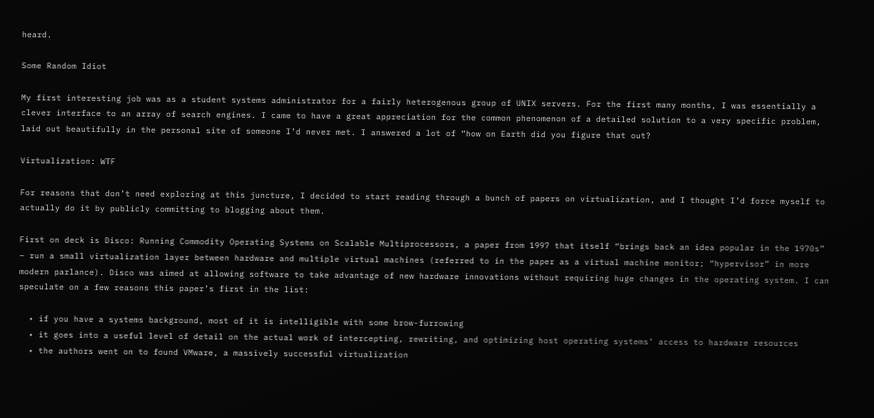heard.

Some Random Idiot

My first interesting job was as a student systems administrator for a fairly heterogenous group of UNIX servers. For the first many months, I was essentially a clever interface to an array of search engines. I came to have a great appreciation for the common phenomenon of a detailed solution to a very specific problem, laid out beautifully in the personal site of someone I’d never met. I answered a lot of “how on Earth did you figure that out?

Virtualization: WTF

For reasons that don’t need exploring at this juncture, I decided to start reading through a bunch of papers on virtualization, and I thought I’d force myself to actually do it by publicly committing to blogging about them.

First on deck is Disco: Running Commodity Operating Systems on Scalable Multiprocessors, a paper from 1997 that itself “brings back an idea popular in the 1970s” – run a small virtualization layer between hardware and multiple virtual machines (referred to in the paper as a virtual machine monitor; “hypervisor” in more modern parlance). Disco was aimed at allowing software to take advantage of new hardware innovations without requiring huge changes in the operating system. I can speculate on a few reasons this paper’s first in the list:

  • if you have a systems background, most of it is intelligible with some brow-furrowing
  • it goes into a useful level of detail on the actual work of intercepting, rewriting, and optimizing host operating systems’ access to hardware resources
  • the authors went on to found VMware, a massively successful virtualization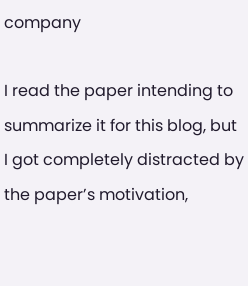company

I read the paper intending to summarize it for this blog, but I got completely distracted by the paper’s motivation,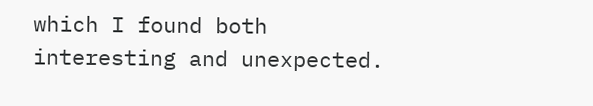which I found both interesting and unexpected.